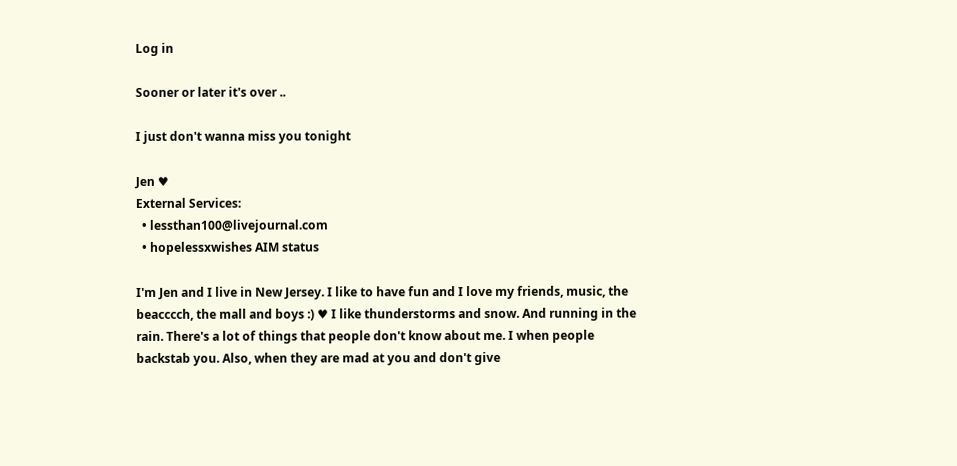Log in

Sooner or later it's over ..

I just don't wanna miss you tonight

Jen ♥
External Services:
  • lessthan100@livejournal.com
  • hopelessxwishes AIM status

I'm Jen and I live in New Jersey. I like to have fun and I love my friends, music, the beacccch, the mall and boys :) ♥ I like thunderstorms and snow. And running in the rain. There's a lot of things that people don't know about me. I when people backstab you. Also, when they are mad at you and don't give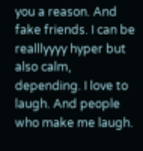you a reason. And fake friends. I can be realllyyyy hyper but also calm, depending. I love to laugh. And people who make me laugh.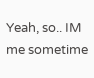Yeah, so.. IM me sometime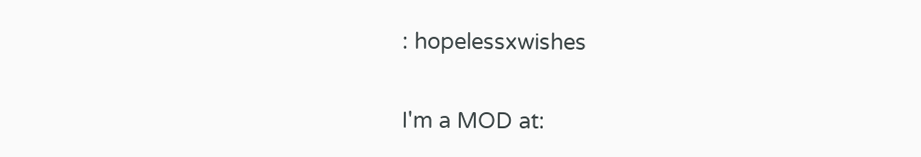: hopelessxwishes

I'm a MOD at: